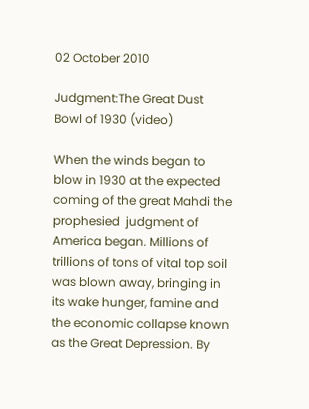02 October 2010

Judgment:The Great Dust Bowl of 1930 (video)

When the winds began to blow in 1930 at the expected coming of the great Mahdi the prophesied  judgment of America began. Millions of trillions of tons of vital top soil was blown away, bringing in its wake hunger, famine and the economic collapse known as the Great Depression. By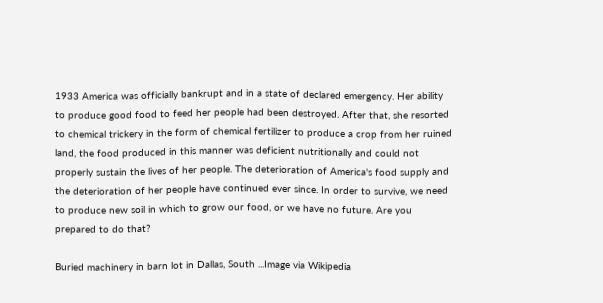1933 America was officially bankrupt and in a state of declared emergency. Her ability to produce good food to feed her people had been destroyed. After that, she resorted to chemical trickery in the form of chemical fertilizer to produce a crop from her ruined land, the food produced in this manner was deficient nutritionally and could not properly sustain the lives of her people. The deterioration of America's food supply and the deterioration of her people have continued ever since. In order to survive, we need to produce new soil in which to grow our food, or we have no future. Are you prepared to do that?

Buried machinery in barn lot in Dallas, South ...Image via Wikipedia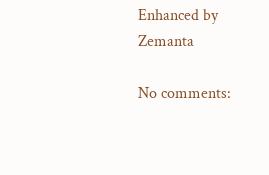Enhanced by Zemanta

No comments: